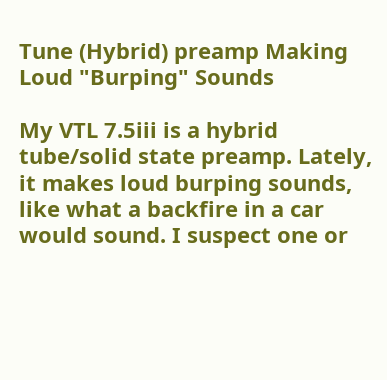Tune (Hybrid) preamp Making Loud "Burping" Sounds

My VTL 7.5iii is a hybrid tube/solid state preamp. Lately, it makes loud burping sounds,  like what a backfire in a car would sound. I suspect one or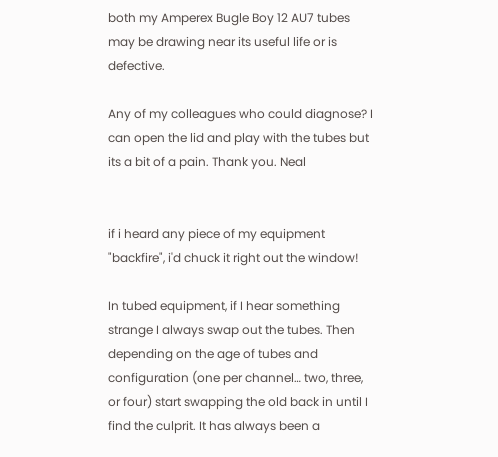both my Amperex Bugle Boy 12 AU7 tubes may be drawing near its useful life or is defective.

Any of my colleagues who could diagnose? I can open the lid and play with the tubes but its a bit of a pain. Thank you. Neal


if i heard any piece of my equipment "backfire", i'd chuck it right out the window!

In tubed equipment, if I hear something strange I always swap out the tubes. Then depending on the age of tubes and configuration (one per channel… two, three, or four) start swapping the old back in until I find the culprit. It has always been a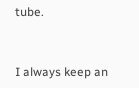tube.


I always keep an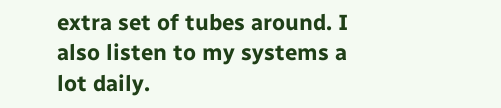extra set of tubes around. I also listen to my systems a lot daily.